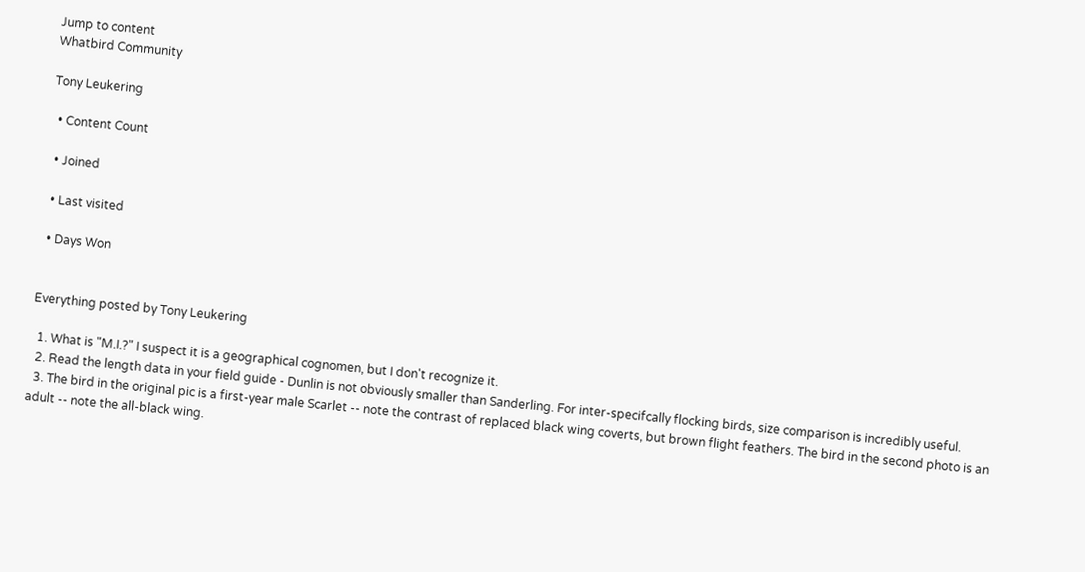Jump to content
Whatbird Community

Tony Leukering

  • Content Count

  • Joined

  • Last visited

  • Days Won


Everything posted by Tony Leukering

  1. What is "M.I.?" I suspect it is a geographical cognomen, but I don't recognize it.
  2. Read the length data in your field guide - Dunlin is not obviously smaller than Sanderling. For inter-specifcally flocking birds, size comparison is incredibly useful.
  3. The bird in the original pic is a first-year male Scarlet -- note the contrast of replaced black wing coverts, but brown flight feathers. The bird in the second photo is an adult -- note the all-black wing.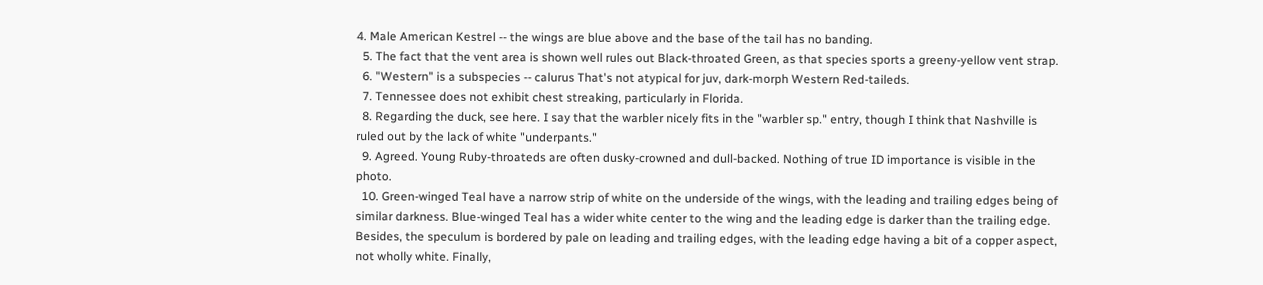4. Male American Kestrel -- the wings are blue above and the base of the tail has no banding.
  5. The fact that the vent area is shown well rules out Black-throated Green, as that species sports a greeny-yellow vent strap.
  6. "Western" is a subspecies -- calurus That's not atypical for juv, dark-morph Western Red-taileds.
  7. Tennessee does not exhibit chest streaking, particularly in Florida.
  8. Regarding the duck, see here. I say that the warbler nicely fits in the "warbler sp." entry, though I think that Nashville is ruled out by the lack of white "underpants."
  9. Agreed. Young Ruby-throateds are often dusky-crowned and dull-backed. Nothing of true ID importance is visible in the photo.
  10. Green-winged Teal have a narrow strip of white on the underside of the wings, with the leading and trailing edges being of similar darkness. Blue-winged Teal has a wider white center to the wing and the leading edge is darker than the trailing edge. Besides, the speculum is bordered by pale on leading and trailing edges, with the leading edge having a bit of a copper aspect, not wholly white. Finally,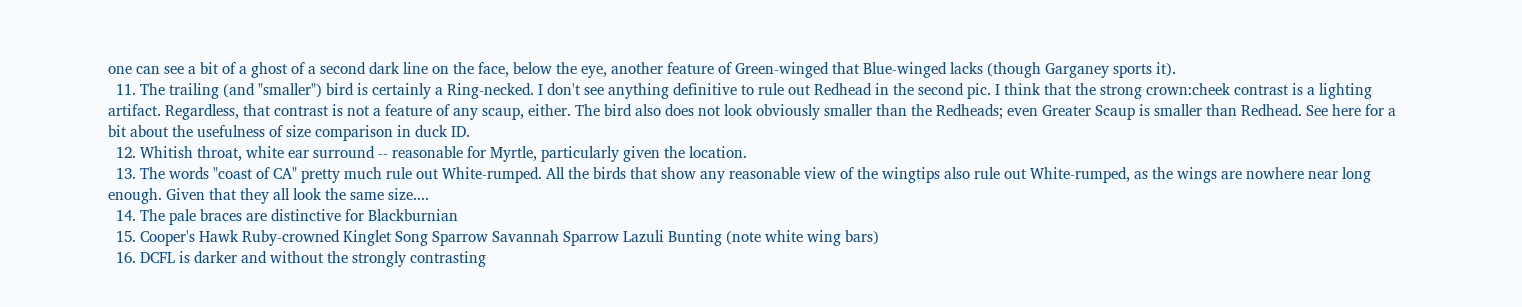one can see a bit of a ghost of a second dark line on the face, below the eye, another feature of Green-winged that Blue-winged lacks (though Garganey sports it).
  11. The trailing (and "smaller") bird is certainly a Ring-necked. I don't see anything definitive to rule out Redhead in the second pic. I think that the strong crown:cheek contrast is a lighting artifact. Regardless, that contrast is not a feature of any scaup, either. The bird also does not look obviously smaller than the Redheads; even Greater Scaup is smaller than Redhead. See here for a bit about the usefulness of size comparison in duck ID.
  12. Whitish throat, white ear surround -- reasonable for Myrtle, particularly given the location.
  13. The words "coast of CA" pretty much rule out White-rumped. All the birds that show any reasonable view of the wingtips also rule out White-rumped, as the wings are nowhere near long enough. Given that they all look the same size....
  14. The pale braces are distinctive for Blackburnian
  15. Cooper's Hawk Ruby-crowned Kinglet Song Sparrow Savannah Sparrow Lazuli Bunting (note white wing bars)
  16. DCFL is darker and without the strongly contrasting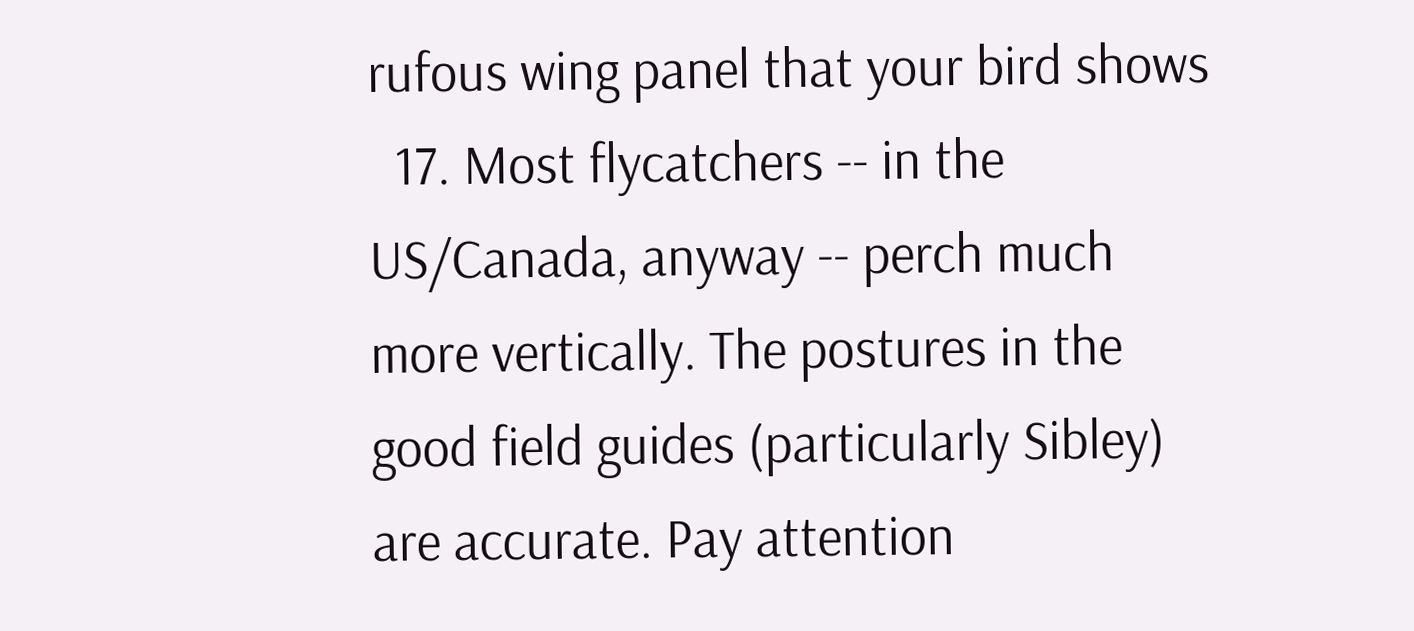rufous wing panel that your bird shows
  17. Most flycatchers -- in the US/Canada, anyway -- perch much more vertically. The postures in the good field guides (particularly Sibley) are accurate. Pay attention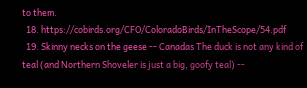to them.
  18. https://cobirds.org/CFO/ColoradoBirds/InTheScope/54.pdf
  19. Skinny necks on the geese -- Canadas The duck is not any kind of teal (and Northern Shoveler is just a big, goofy teal) --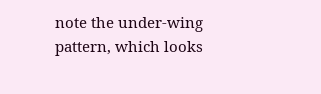note the under-wing pattern, which looks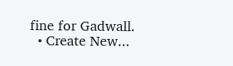fine for Gadwall.
  • Create New...